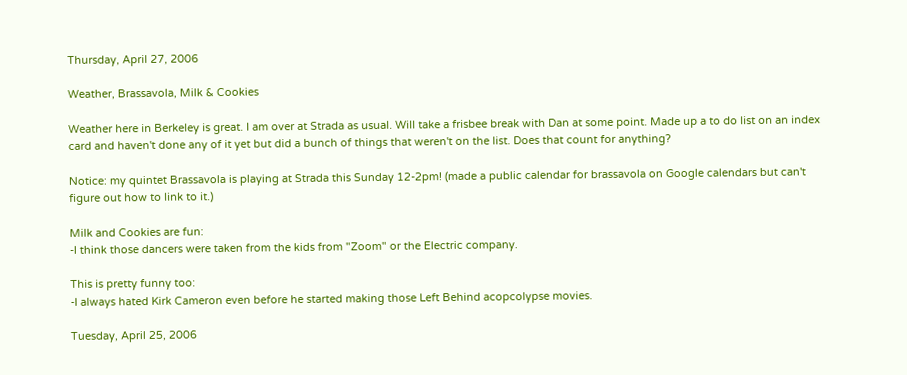Thursday, April 27, 2006

Weather, Brassavola, Milk & Cookies

Weather here in Berkeley is great. I am over at Strada as usual. Will take a frisbee break with Dan at some point. Made up a to do list on an index card and haven't done any of it yet but did a bunch of things that weren't on the list. Does that count for anything?

Notice: my quintet Brassavola is playing at Strada this Sunday 12-2pm! (made a public calendar for brassavola on Google calendars but can't figure out how to link to it.)

Milk and Cookies are fun:
-I think those dancers were taken from the kids from "Zoom" or the Electric company.

This is pretty funny too:
-I always hated Kirk Cameron even before he started making those Left Behind acopcolypse movies.

Tuesday, April 25, 2006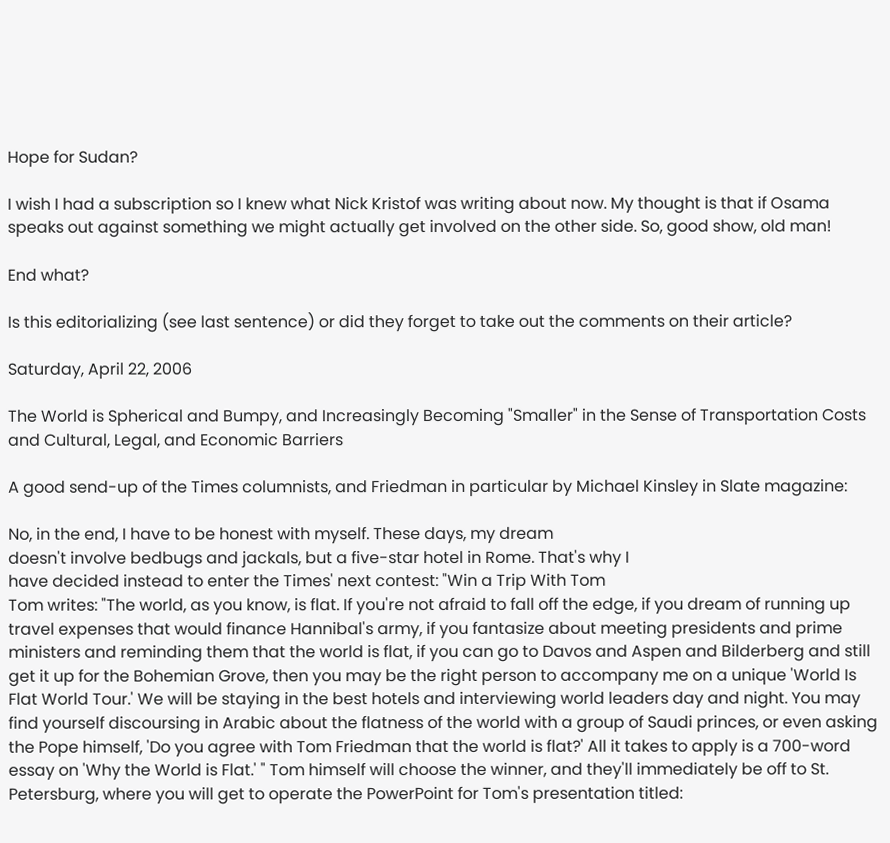Hope for Sudan?

I wish I had a subscription so I knew what Nick Kristof was writing about now. My thought is that if Osama speaks out against something we might actually get involved on the other side. So, good show, old man!

End what?

Is this editorializing (see last sentence) or did they forget to take out the comments on their article?

Saturday, April 22, 2006

The World is Spherical and Bumpy, and Increasingly Becoming "Smaller" in the Sense of Transportation Costs and Cultural, Legal, and Economic Barriers

A good send-up of the Times columnists, and Friedman in particular by Michael Kinsley in Slate magazine:

No, in the end, I have to be honest with myself. These days, my dream
doesn't involve bedbugs and jackals, but a five-star hotel in Rome. That's why I
have decided instead to enter the Times' next contest: "Win a Trip With Tom
Tom writes: "The world, as you know, is flat. If you're not afraid to fall off the edge, if you dream of running up travel expenses that would finance Hannibal's army, if you fantasize about meeting presidents and prime ministers and reminding them that the world is flat, if you can go to Davos and Aspen and Bilderberg and still get it up for the Bohemian Grove, then you may be the right person to accompany me on a unique 'World Is Flat World Tour.' We will be staying in the best hotels and interviewing world leaders day and night. You may find yourself discoursing in Arabic about the flatness of the world with a group of Saudi princes, or even asking the Pope himself, 'Do you agree with Tom Friedman that the world is flat?' All it takes to apply is a 700-word essay on 'Why the World is Flat.' " Tom himself will choose the winner, and they'll immediately be off to St. Petersburg, where you will get to operate the PowerPoint for Tom's presentation titled: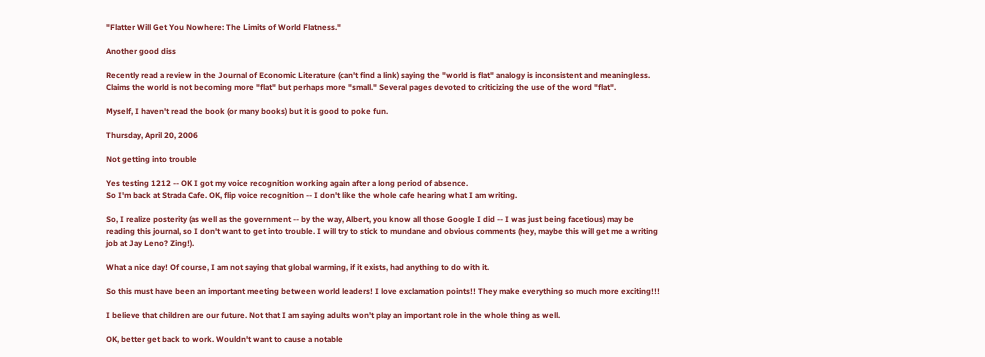"Flatter Will Get You Nowhere: The Limits of World Flatness."

Another good diss

Recently read a review in the Journal of Economic Literature (can't find a link) saying the "world is flat" analogy is inconsistent and meaningless. Claims the world is not becoming more "flat" but perhaps more "small." Several pages devoted to criticizing the use of the word "flat".

Myself, I haven't read the book (or many books) but it is good to poke fun.

Thursday, April 20, 2006

Not getting into trouble

Yes testing 1212 -- OK I got my voice recognition working again after a long period of absence.
So I'm back at Strada Cafe. OK, flip voice recognition -- I don't like the whole cafe hearing what I am writing.

So, I realize posterity (as well as the government -- by the way, Albert, you know all those Google I did -- I was just being facetious) may be reading this journal, so I don't want to get into trouble. I will try to stick to mundane and obvious comments (hey, maybe this will get me a writing job at Jay Leno? Zing!).

What a nice day! Of course, I am not saying that global warming, if it exists, had anything to do with it.

So this must have been an important meeting between world leaders! I love exclamation points!! They make everything so much more exciting!!!

I believe that children are our future. Not that I am saying adults won't play an important role in the whole thing as well.

OK, better get back to work. Wouldn't want to cause a notable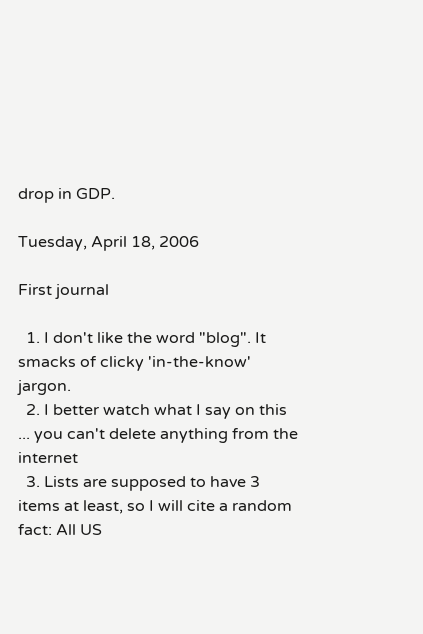drop in GDP.

Tuesday, April 18, 2006

First journal

  1. I don't like the word "blog". It smacks of clicky 'in-the-know' jargon.
  2. I better watch what I say on this ... you can't delete anything from the internet
  3. Lists are supposed to have 3 items at least, so I will cite a random fact: All US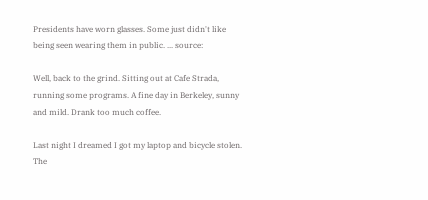Presidents have worn glasses. Some just didn't like being seen wearing them in public. ... source:

Well, back to the grind. Sitting out at Cafe Strada, running some programs. A fine day in Berkeley, sunny and mild. Drank too much coffee.

Last night I dreamed I got my laptop and bicycle stolen. The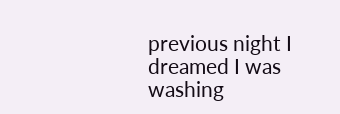previous night I dreamed I was washing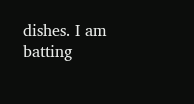dishes. I am batting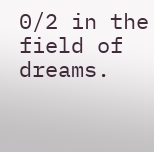0/2 in the field of dreams.